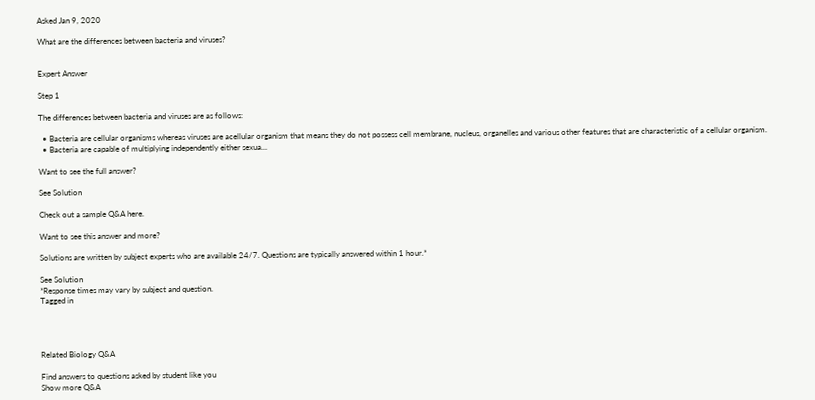Asked Jan 9, 2020

What are the differences between bacteria and viruses?


Expert Answer

Step 1

The differences between bacteria and viruses are as follows:

  • Bacteria are cellular organisms whereas viruses are acellular organism that means they do not possess cell membrane, nucleus, organelles and various other features that are characteristic of a cellular organism.
  • Bacteria are capable of multiplying independently either sexua...

Want to see the full answer?

See Solution

Check out a sample Q&A here.

Want to see this answer and more?

Solutions are written by subject experts who are available 24/7. Questions are typically answered within 1 hour.*

See Solution
*Response times may vary by subject and question.
Tagged in




Related Biology Q&A

Find answers to questions asked by student like you
Show more Q&A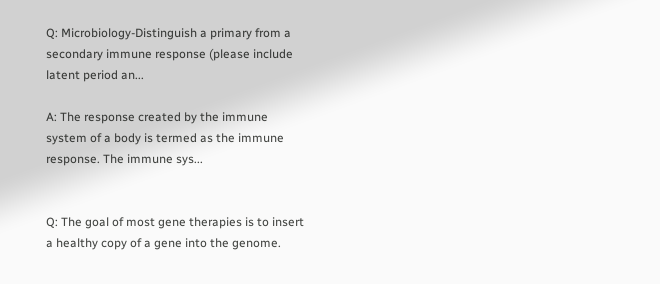Q: Microbiology-Distinguish a primary from a secondary immune response (please include latent period an...

A: The response created by the immune system of a body is termed as the immune response. The immune sys...


Q: The goal of most gene therapies is to insert a healthy copy of a gene into the genome.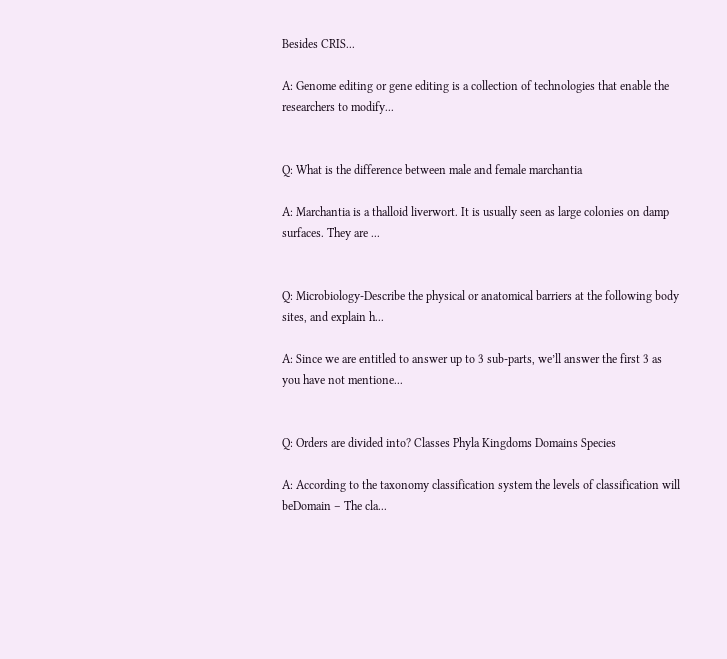Besides CRIS...

A: Genome editing or gene editing is a collection of technologies that enable the researchers to modify...


Q: What is the difference between male and female marchantia

A: Marchantia is a thalloid liverwort. It is usually seen as large colonies on damp surfaces. They are ...


Q: Microbiology-Describe the physical or anatomical barriers at the following body sites, and explain h...

A: Since we are entitled to answer up to 3 sub-parts, we’ll answer the first 3 as you have not mentione...


Q: Orders are divided into? Classes Phyla Kingdoms Domains Species

A: According to the taxonomy classification system the levels of classification will beDomain – The cla...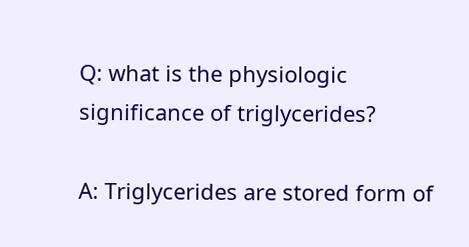Q: what is the physiologic significance of triglycerides?

A: Triglycerides are stored form of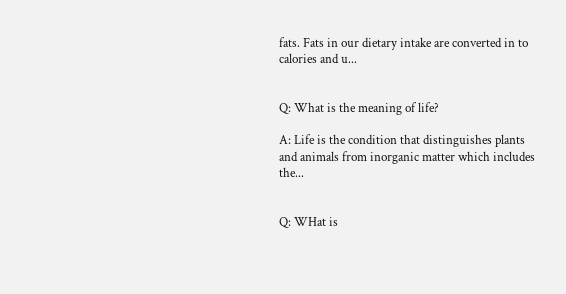fats. Fats in our dietary intake are converted in to calories and u...


Q: What is the meaning of life?

A: Life is the condition that distinguishes plants and animals from inorganic matter which includes the...


Q: WHat is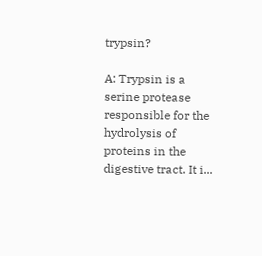trypsin?

A: Trypsin is a serine protease responsible for the hydrolysis of proteins in the digestive tract. It i...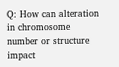Q: How can alteration in chromosome number or structure impact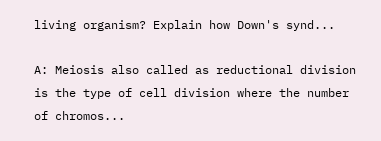living organism? Explain how Down's synd...

A: Meiosis also called as reductional division is the type of cell division where the number of chromos...